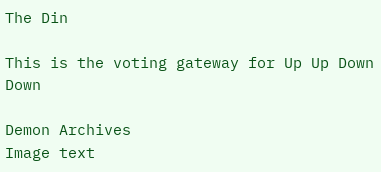The Din

This is the voting gateway for Up Up Down Down

Demon Archives
Image text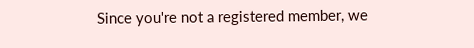Since you're not a registered member, we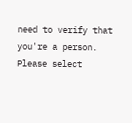need to verify that you're a person. Please select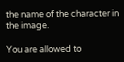the name of the character in the image.

You are allowed to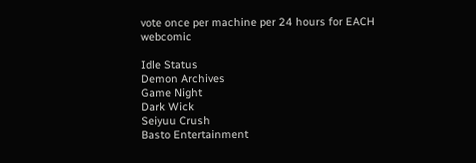vote once per machine per 24 hours for EACH webcomic

Idle Status
Demon Archives
Game Night
Dark Wick
Seiyuu Crush
Basto Entertainment